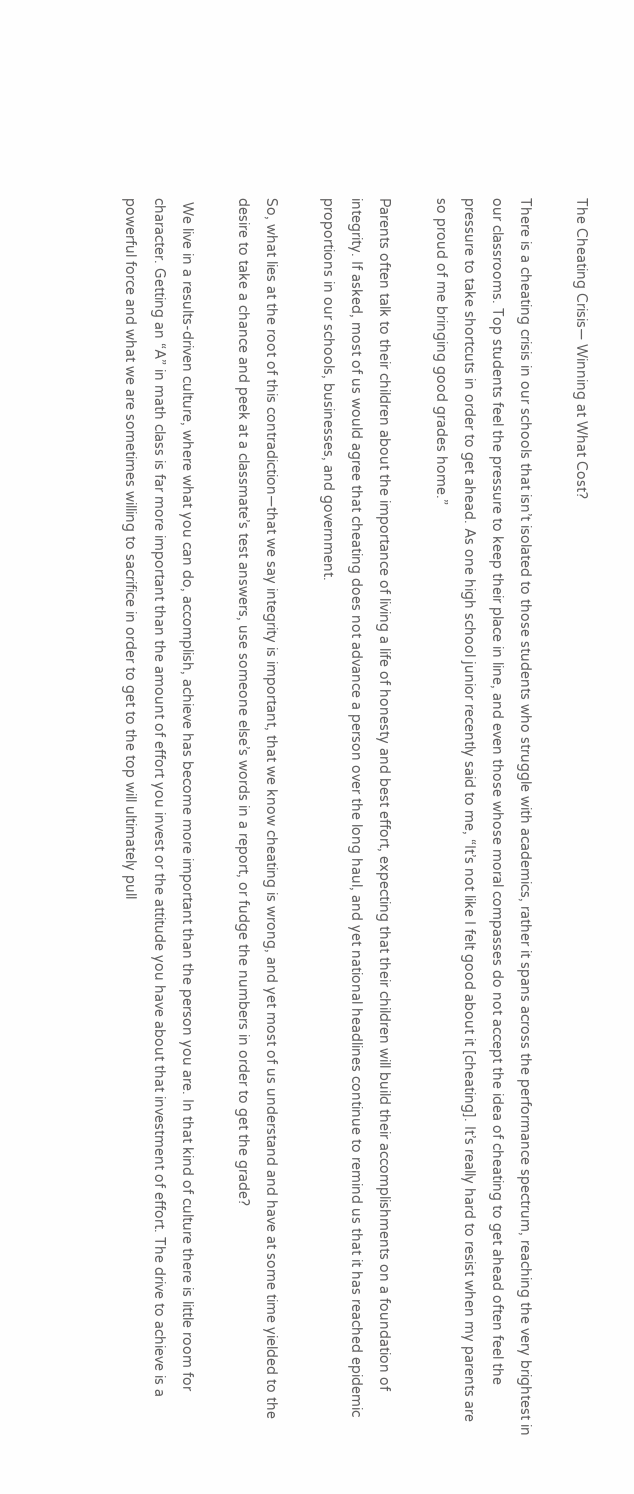The Cheating Crisis— Winning at What Cost?

There is a cheating crisis in our schools that isn’t isolated to those students who struggle with academics, rather it spans across the performance spectrum, reaching the very brightest in our classrooms. Top students feel the pressure to keep their place in line, and even those whose moral compasses do not accept the idea of cheating to get ahead often feel the pressure to take shortcuts in order to get ahead. As one high school junior recently said to me, “It’s not like I felt good about it [cheating]. It’s really hard to resist when my parents are so proud of me bringing good grades home.”

Parents often talk to their children about the importance of living a life of honesty and best effort, expecting that their children will build their accomplishments on a foundation of integrity. If asked, most of us would agree that cheating does not advance a person over the long haul, and yet national headlines continue to remind us that it has reached epidemic proportions in our schools, businesses, and government.

So, what lies at the root of this contradiction—that we say integrity is important, that we know cheating is wrong, and yet most of us understand and have at some time yielded to the desire to take a chance and peek at a classmate’s test answers, use someone else’s words in a report, or fudge the numbers in order to get the grade?

 We live in a results-driven culture, where what you can do, accomplish, achieve has become more important than the person you are. In that kind of culture there is little room for character. Getting an “A” in math class is far more important than the amount of effort you invest or the attitude you have about that investment of effort. The drive to achieve is a powerful force and what we are sometimes willing to sacrifice in order to get to the top will ultimately pull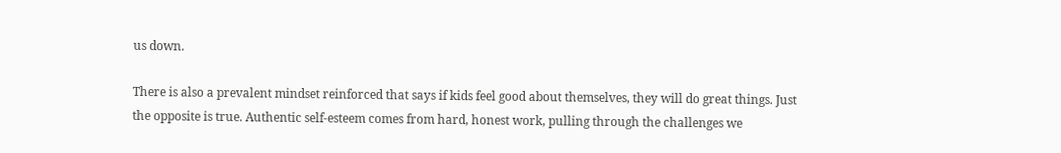us down.

There is also a prevalent mindset reinforced that says if kids feel good about themselves, they will do great things. Just the opposite is true. Authentic self-esteem comes from hard, honest work, pulling through the challenges we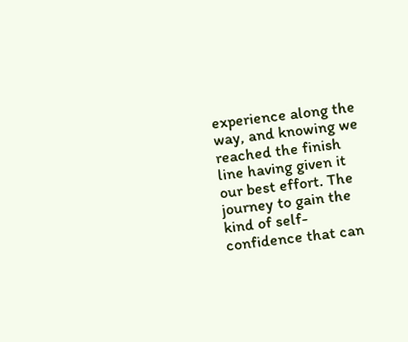experience along the way, and knowing we reached the finish line having given it our best effort. The journey to gain the kind of self-confidence that can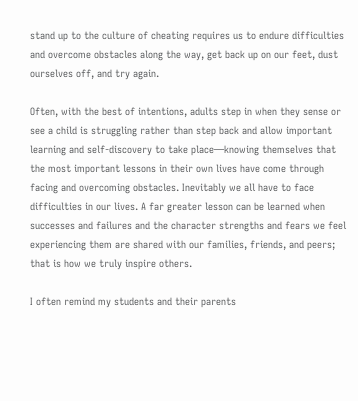stand up to the culture of cheating requires us to endure difficulties and overcome obstacles along the way, get back up on our feet, dust ourselves off, and try again.

Often, with the best of intentions, adults step in when they sense or see a child is struggling rather than step back and allow important learning and self-discovery to take place—knowing themselves that the most important lessons in their own lives have come through facing and overcoming obstacles. Inevitably we all have to face difficulties in our lives. A far greater lesson can be learned when successes and failures and the character strengths and fears we feel experiencing them are shared with our families, friends, and peers; that is how we truly inspire others.

I often remind my students and their parents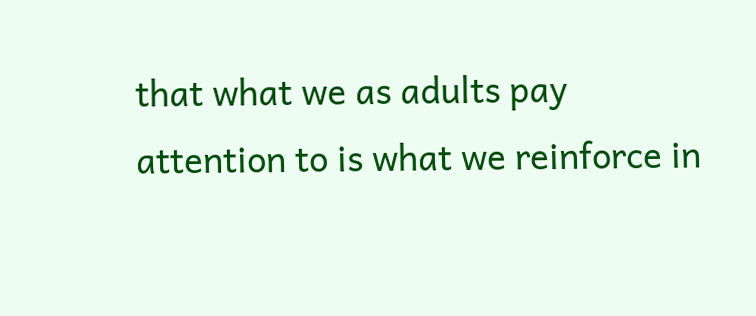that what we as adults pay attention to is what we reinforce in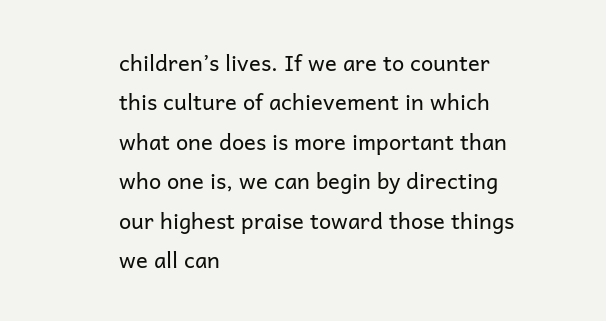children’s lives. If we are to counter this culture of achievement in which what one does is more important than who one is, we can begin by directing our highest praise toward those things we all can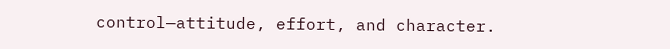control—attitude, effort, and character.